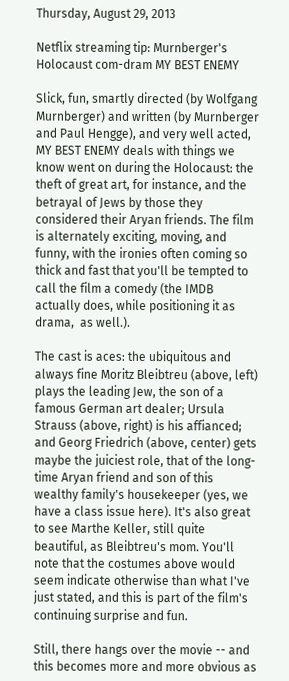Thursday, August 29, 2013

Netflix streaming tip: Murnberger's Holocaust com-dram MY BEST ENEMY

Slick, fun, smartly directed (by Wolfgang Murnberger) and written (by Murnberger and Paul Hengge), and very well acted, MY BEST ENEMY deals with things we know went on during the Holocaust: the theft of great art, for instance, and the betrayal of Jews by those they considered their Aryan friends. The film is alternately exciting, moving, and funny, with the ironies often coming so thick and fast that you'll be tempted to call the film a comedy (the IMDB actually does, while positioning it as drama,  as well.).

The cast is aces: the ubiquitous and always fine Moritz Bleibtreu (above, left) plays the leading Jew, the son of a famous German art dealer; Ursula Strauss (above, right) is his affianced; and Georg Friedrich (above, center) gets maybe the juiciest role, that of the long-time Aryan friend and son of this wealthy family's housekeeper (yes, we have a class issue here). It's also great to see Marthe Keller, still quite beautiful, as Bleibtreu's mom. You'll note that the costumes above would seem indicate otherwise than what I've just stated, and this is part of the film's continuing surprise and fun.

Still, there hangs over the movie -- and this becomes more and more obvious as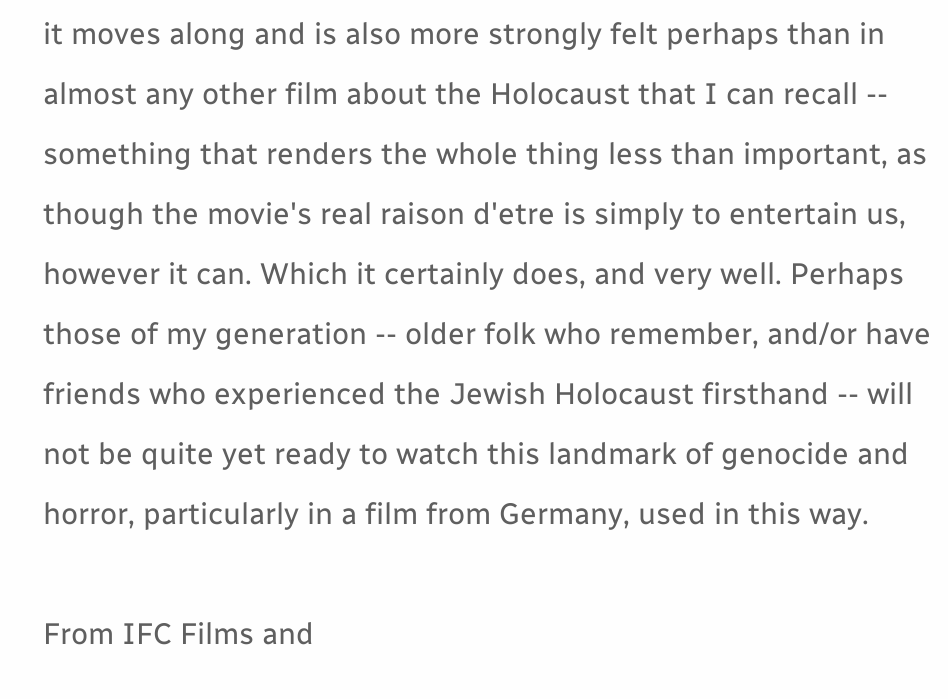it moves along and is also more strongly felt perhaps than in almost any other film about the Holocaust that I can recall -- something that renders the whole thing less than important, as though the movie's real raison d'etre is simply to entertain us, however it can. Which it certainly does, and very well. Perhaps those of my generation -- older folk who remember, and/or have friends who experienced the Jewish Holocaust firsthand -- will not be quite yet ready to watch this landmark of genocide and horror, particularly in a film from Germany, used in this way.

From IFC Films and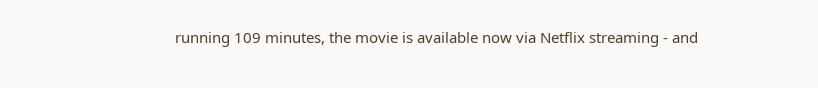running 109 minutes, the movie is available now via Netflix streaming - and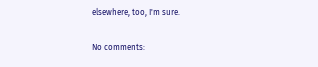elsewhere, too, I'm sure.

No comments: